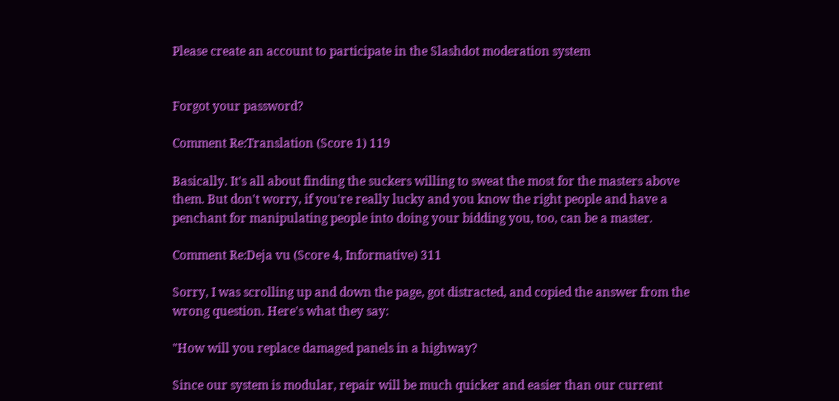Please create an account to participate in the Slashdot moderation system


Forgot your password?

Comment Re:Translation (Score 1) 119

Basically. It's all about finding the suckers willing to sweat the most for the masters above them. But don't worry, if you're really lucky and you know the right people and have a penchant for manipulating people into doing your bidding you, too, can be a master.

Comment Re:Deja vu (Score 4, Informative) 311

Sorry, I was scrolling up and down the page, got distracted, and copied the answer from the wrong question. Here's what they say:

"How will you replace damaged panels in a highway?

Since our system is modular, repair will be much quicker and easier than our current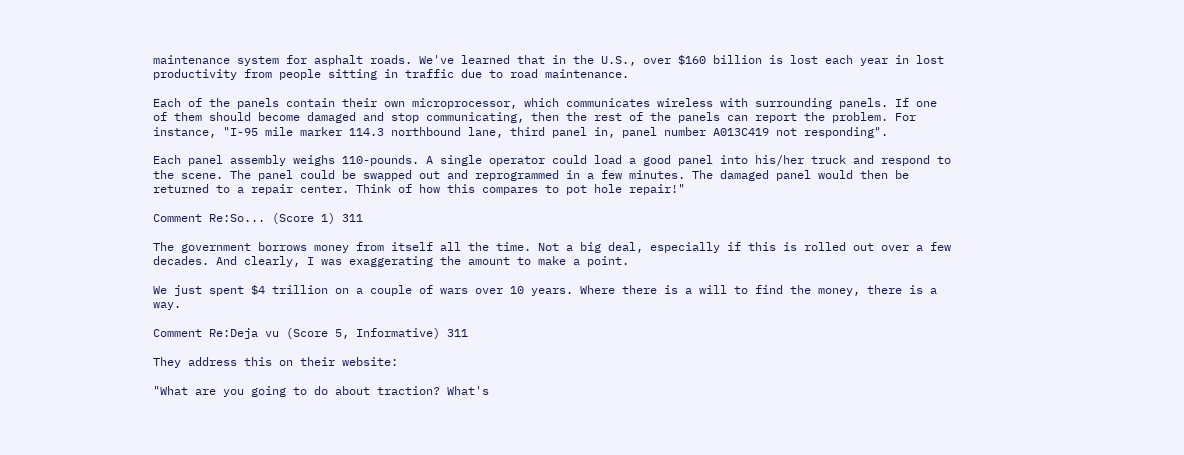maintenance system for asphalt roads. We've learned that in the U.S., over $160 billion is lost each year in lost productivity from people sitting in traffic due to road maintenance.

Each of the panels contain their own microprocessor, which communicates wireless with surrounding panels. If one of them should become damaged and stop communicating, then the rest of the panels can report the problem. For instance, "I-95 mile marker 114.3 northbound lane, third panel in, panel number A013C419 not responding".

Each panel assembly weighs 110-pounds. A single operator could load a good panel into his/her truck and respond to the scene. The panel could be swapped out and reprogrammed in a few minutes. The damaged panel would then be returned to a repair center. Think of how this compares to pot hole repair!"

Comment Re:So... (Score 1) 311

The government borrows money from itself all the time. Not a big deal, especially if this is rolled out over a few decades. And clearly, I was exaggerating the amount to make a point.

We just spent $4 trillion on a couple of wars over 10 years. Where there is a will to find the money, there is a way.

Comment Re:Deja vu (Score 5, Informative) 311

They address this on their website:

"What are you going to do about traction? What's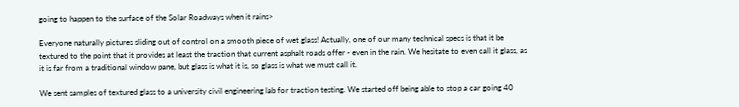going to happen to the surface of the Solar Roadways when it rains>

Everyone naturally pictures sliding out of control on a smooth piece of wet glass! Actually, one of our many technical specs is that it be textured to the point that it provides at least the traction that current asphalt roads offer - even in the rain. We hesitate to even call it glass, as it is far from a traditional window pane, but glass is what it is, so glass is what we must call it.

We sent samples of textured glass to a university civil engineering lab for traction testing. We started off being able to stop a car going 40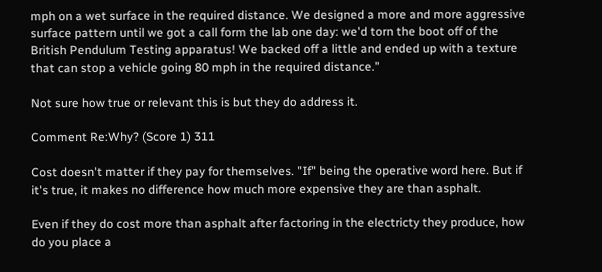mph on a wet surface in the required distance. We designed a more and more aggressive surface pattern until we got a call form the lab one day: we'd torn the boot off of the British Pendulum Testing apparatus! We backed off a little and ended up with a texture that can stop a vehicle going 80 mph in the required distance."

Not sure how true or relevant this is but they do address it.

Comment Re:Why? (Score 1) 311

Cost doesn't matter if they pay for themselves. "If" being the operative word here. But if it's true, it makes no difference how much more expensive they are than asphalt.

Even if they do cost more than asphalt after factoring in the electricty they produce, how do you place a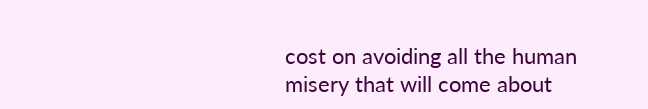cost on avoiding all the human misery that will come about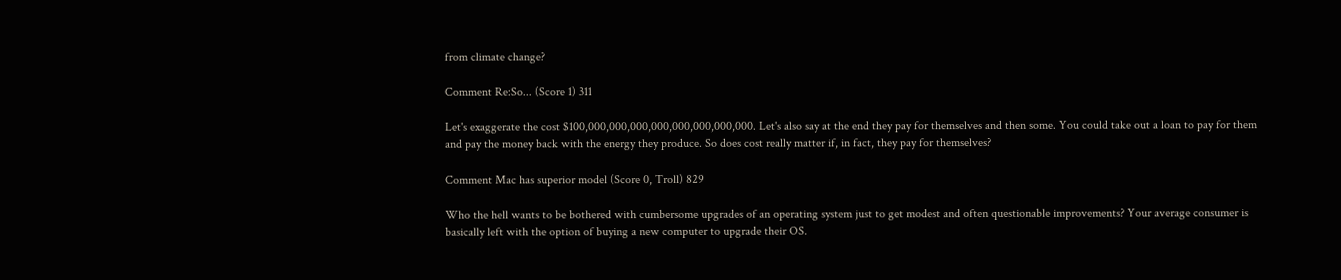from climate change?

Comment Re:So... (Score 1) 311

Let's exaggerate the cost $100,000,000,000,000,000,000,000,000. Let's also say at the end they pay for themselves and then some. You could take out a loan to pay for them and pay the money back with the energy they produce. So does cost really matter if, in fact, they pay for themselves?

Comment Mac has superior model (Score 0, Troll) 829

Who the hell wants to be bothered with cumbersome upgrades of an operating system just to get modest and often questionable improvements? Your average consumer is basically left with the option of buying a new computer to upgrade their OS.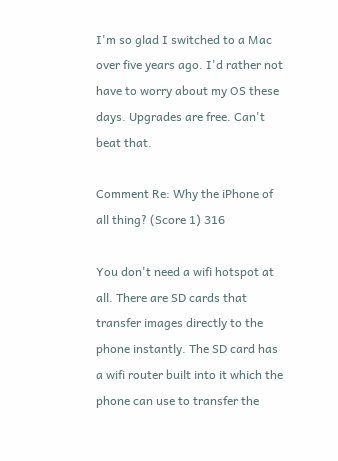I'm so glad I switched to a Mac over five years ago. I'd rather not have to worry about my OS these days. Upgrades are free. Can't beat that.

Comment Re: Why the iPhone of all thing? (Score 1) 316

You don't need a wifi hotspot at all. There are SD cards that transfer images directly to the phone instantly. The SD card has a wifi router built into it which the phone can use to transfer the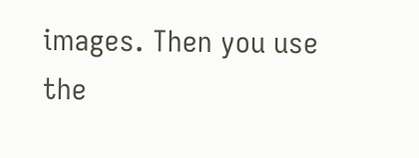images. Then you use the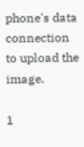phone's data connection to upload the image.

1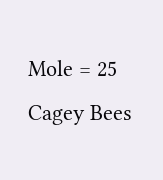Mole = 25 Cagey Bees